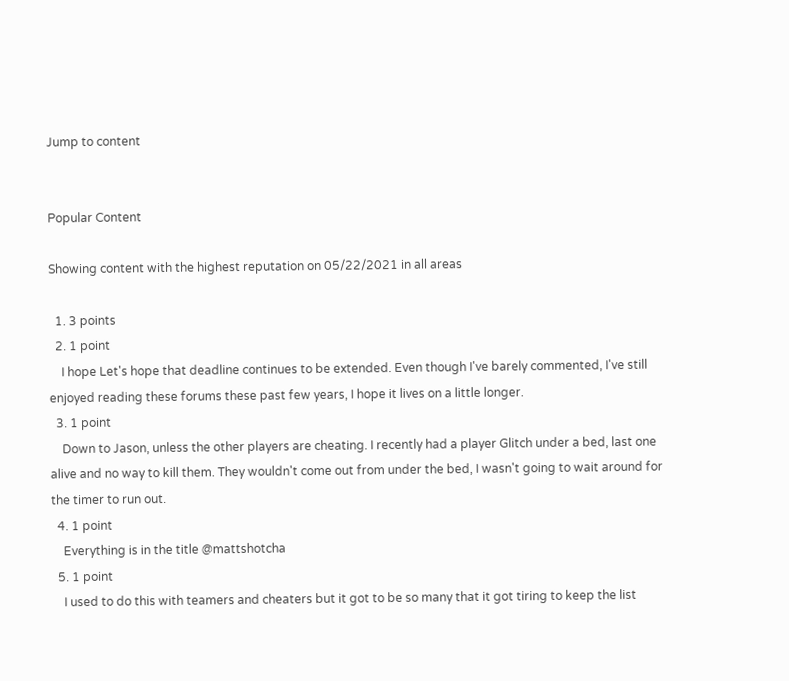Jump to content


Popular Content

Showing content with the highest reputation on 05/22/2021 in all areas

  1. 3 points
  2. 1 point
    I hope Let's hope that deadline continues to be extended. Even though I've barely commented, I've still enjoyed reading these forums these past few years, I hope it lives on a little longer.
  3. 1 point
    Down to Jason, unless the other players are cheating. I recently had a player Glitch under a bed, last one alive and no way to kill them. They wouldn't come out from under the bed, I wasn't going to wait around for the timer to run out.
  4. 1 point
    Everything is in the title @mattshotcha
  5. 1 point
    I used to do this with teamers and cheaters but it got to be so many that it got tiring to keep the list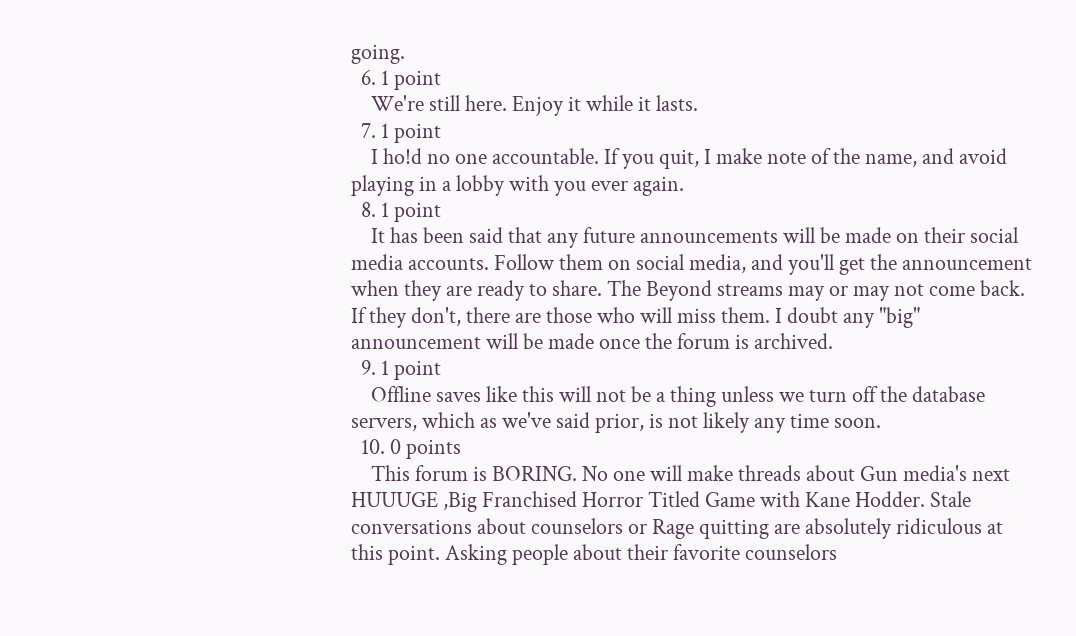going.
  6. 1 point
    We're still here. Enjoy it while it lasts.
  7. 1 point
    I ho!d no one accountable. If you quit, I make note of the name, and avoid playing in a lobby with you ever again.
  8. 1 point
    It has been said that any future announcements will be made on their social media accounts. Follow them on social media, and you'll get the announcement when they are ready to share. The Beyond streams may or may not come back. If they don't, there are those who will miss them. I doubt any "big" announcement will be made once the forum is archived.
  9. 1 point
    Offline saves like this will not be a thing unless we turn off the database servers, which as we've said prior, is not likely any time soon.
  10. 0 points
    This forum is BORING. No one will make threads about Gun media's next HUUUGE ,Big Franchised Horror Titled Game with Kane Hodder. Stale conversations about counselors or Rage quitting are absolutely ridiculous at this point. Asking people about their favorite counselors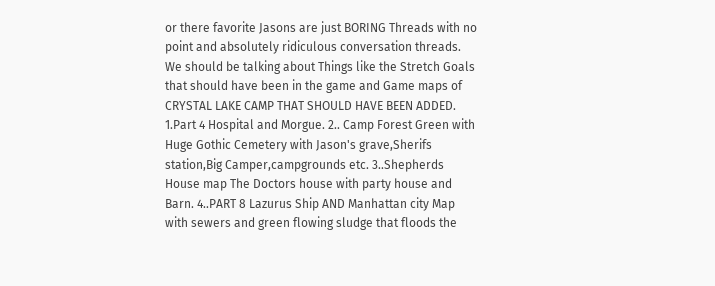or there favorite Jasons are just BORING Threads with no point and absolutely ridiculous conversation threads. We should be talking about Things like the Stretch Goals that should have been in the game and Game maps of CRYSTAL LAKE CAMP THAT SHOULD HAVE BEEN ADDED. 1.Part 4 Hospital and Morgue. 2.. Camp Forest Green with Huge Gothic Cemetery with Jason's grave,Sherifs station,Big Camper,campgrounds etc. 3..Shepherds House map The Doctors house with party house and Barn. 4..PART 8 Lazurus Ship AND Manhattan city Map with sewers and green flowing sludge that floods the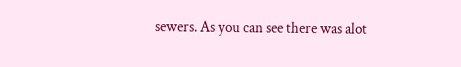sewers. As you can see there was alot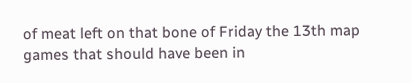of meat left on that bone of Friday the 13th map games that should have been in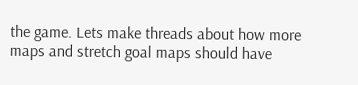the game. Lets make threads about how more maps and stretch goal maps should have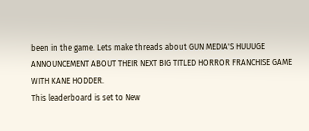been in the game. Lets make threads about GUN MEDIA'S HUUUGE ANNOUNCEMENT ABOUT THEIR NEXT BIG TITLED HORROR FRANCHISE GAME WITH KANE HODDER.
This leaderboard is set to New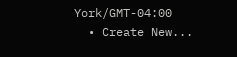York/GMT-04:00
  • Create New...